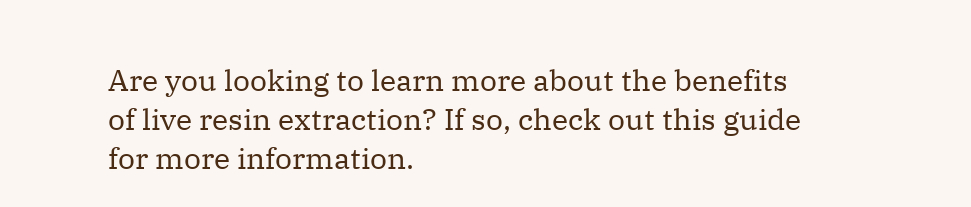Are you looking to learn more about the benefits of live resin extraction? If so, check out this guide for more information.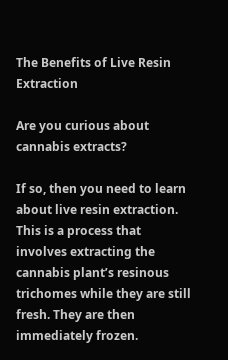The Benefits of Live Resin Extraction

Are you curious about cannabis extracts?

If so, then you need to learn about live resin extraction. This is a process that involves extracting the cannabis plant’s resinous trichomes while they are still fresh. They are then immediately frozen.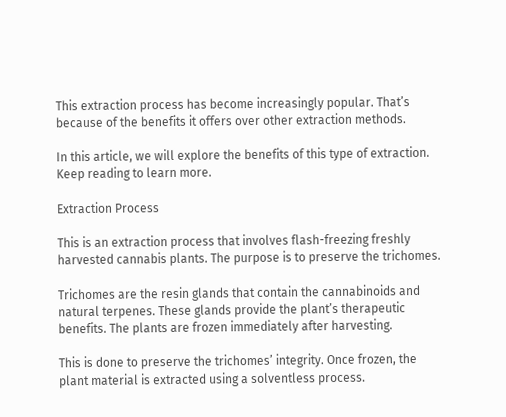This extraction process has become increasingly popular. That’s because of the benefits it offers over other extraction methods.

In this article, we will explore the benefits of this type of extraction. Keep reading to learn more.

Extraction Process

This is an extraction process that involves flash-freezing freshly harvested cannabis plants. The purpose is to preserve the trichomes.

Trichomes are the resin glands that contain the cannabinoids and natural terpenes. These glands provide the plant’s therapeutic benefits. The plants are frozen immediately after harvesting.

This is done to preserve the trichomes’ integrity. Once frozen, the plant material is extracted using a solventless process.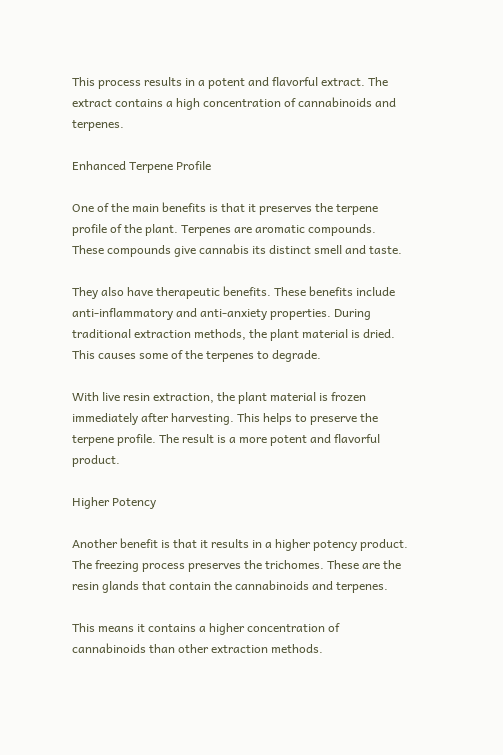This process results in a potent and flavorful extract. The extract contains a high concentration of cannabinoids and terpenes.

Enhanced Terpene Profile

One of the main benefits is that it preserves the terpene profile of the plant. Terpenes are aromatic compounds. These compounds give cannabis its distinct smell and taste.

They also have therapeutic benefits. These benefits include anti-inflammatory and anti-anxiety properties. During traditional extraction methods, the plant material is dried. This causes some of the terpenes to degrade.

With live resin extraction, the plant material is frozen immediately after harvesting. This helps to preserve the terpene profile. The result is a more potent and flavorful product.

Higher Potency

Another benefit is that it results in a higher potency product. The freezing process preserves the trichomes. These are the resin glands that contain the cannabinoids and terpenes.

This means it contains a higher concentration of cannabinoids than other extraction methods.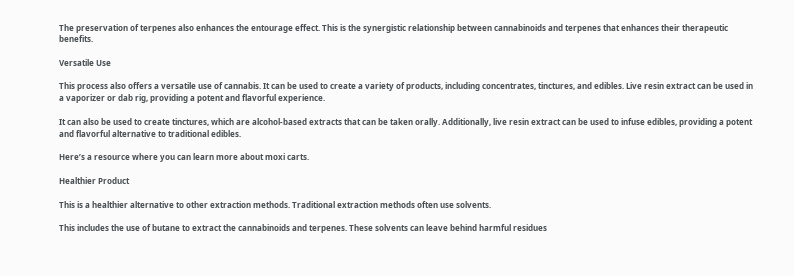The preservation of terpenes also enhances the entourage effect. This is the synergistic relationship between cannabinoids and terpenes that enhances their therapeutic benefits.

Versatile Use

This process also offers a versatile use of cannabis. It can be used to create a variety of products, including concentrates, tinctures, and edibles. Live resin extract can be used in a vaporizer or dab rig, providing a potent and flavorful experience.

It can also be used to create tinctures, which are alcohol-based extracts that can be taken orally. Additionally, live resin extract can be used to infuse edibles, providing a potent and flavorful alternative to traditional edibles.

Here’s a resource where you can learn more about moxi carts.

Healthier Product

This is a healthier alternative to other extraction methods. Traditional extraction methods often use solvents.

This includes the use of butane to extract the cannabinoids and terpenes. These solvents can leave behind harmful residues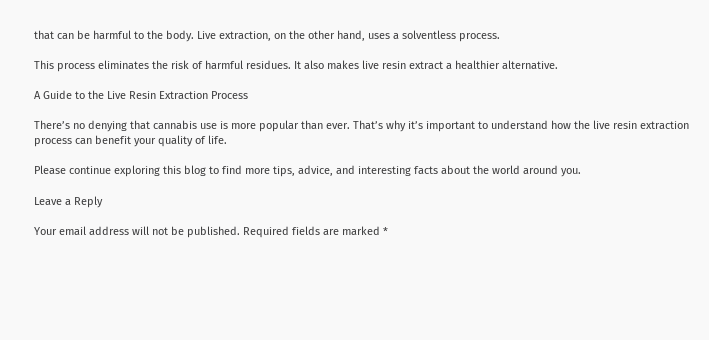that can be harmful to the body. Live extraction, on the other hand, uses a solventless process.

This process eliminates the risk of harmful residues. It also makes live resin extract a healthier alternative.

A Guide to the Live Resin Extraction Process

There’s no denying that cannabis use is more popular than ever. That’s why it’s important to understand how the live resin extraction process can benefit your quality of life.

Please continue exploring this blog to find more tips, advice, and interesting facts about the world around you.

Leave a Reply

Your email address will not be published. Required fields are marked *